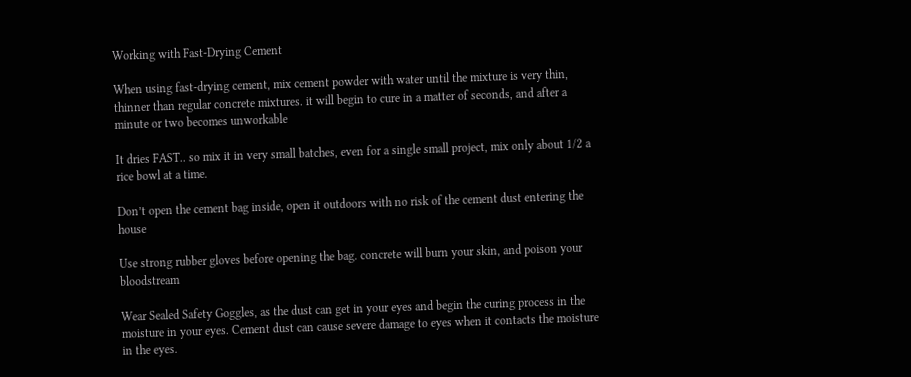Working with Fast-Drying Cement

When using fast-drying cement, mix cement powder with water until the mixture is very thin, thinner than regular concrete mixtures. it will begin to cure in a matter of seconds, and after a minute or two becomes unworkable

It dries FAST.. so mix it in very small batches, even for a single small project, mix only about 1/2 a rice bowl at a time.

Don’t open the cement bag inside, open it outdoors with no risk of the cement dust entering the house

Use strong rubber gloves before opening the bag. concrete will burn your skin, and poison your bloodstream

Wear Sealed Safety Goggles, as the dust can get in your eyes and begin the curing process in the moisture in your eyes. Cement dust can cause severe damage to eyes when it contacts the moisture in the eyes.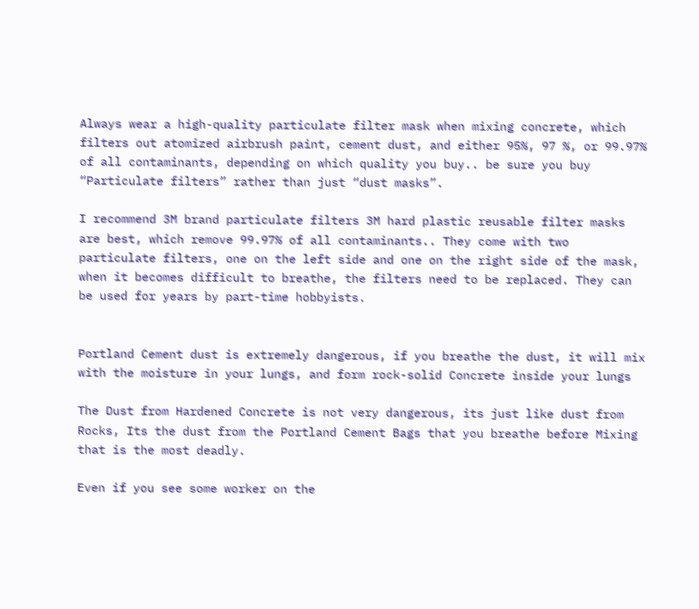Always wear a high-quality particulate filter mask when mixing concrete, which filters out atomized airbrush paint, cement dust, and either 95%, 97 %, or 99.97% of all contaminants, depending on which quality you buy.. be sure you buy “Particulate filters” rather than just “dust masks”.

I recommend 3M brand particulate filters 3M hard plastic reusable filter masks are best, which remove 99.97% of all contaminants.. They come with two particulate filters, one on the left side and one on the right side of the mask, when it becomes difficult to breathe, the filters need to be replaced. They can be used for years by part-time hobbyists.


Portland Cement dust is extremely dangerous, if you breathe the dust, it will mix with the moisture in your lungs, and form rock-solid Concrete inside your lungs

The Dust from Hardened Concrete is not very dangerous, its just like dust from Rocks, Its the dust from the Portland Cement Bags that you breathe before Mixing that is the most deadly.

Even if you see some worker on the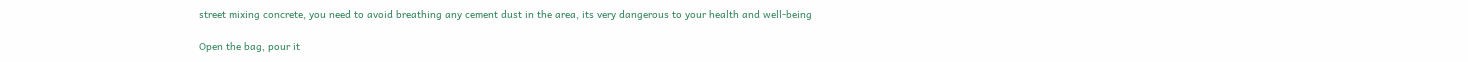street mixing concrete, you need to avoid breathing any cement dust in the area, its very dangerous to your health and well-being

Open the bag, pour it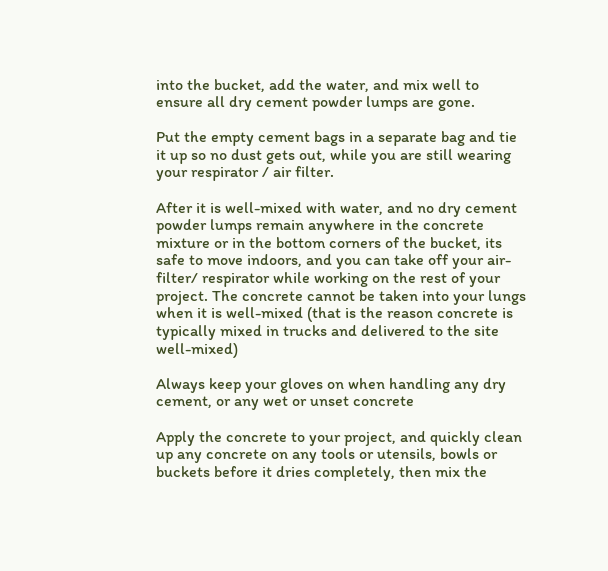into the bucket, add the water, and mix well to ensure all dry cement powder lumps are gone.

Put the empty cement bags in a separate bag and tie it up so no dust gets out, while you are still wearing your respirator / air filter.

After it is well-mixed with water, and no dry cement powder lumps remain anywhere in the concrete mixture or in the bottom corners of the bucket, its safe to move indoors, and you can take off your air-filter/ respirator while working on the rest of your project. The concrete cannot be taken into your lungs when it is well-mixed (that is the reason concrete is typically mixed in trucks and delivered to the site well-mixed)

Always keep your gloves on when handling any dry cement, or any wet or unset concrete

Apply the concrete to your project, and quickly clean up any concrete on any tools or utensils, bowls or buckets before it dries completely, then mix the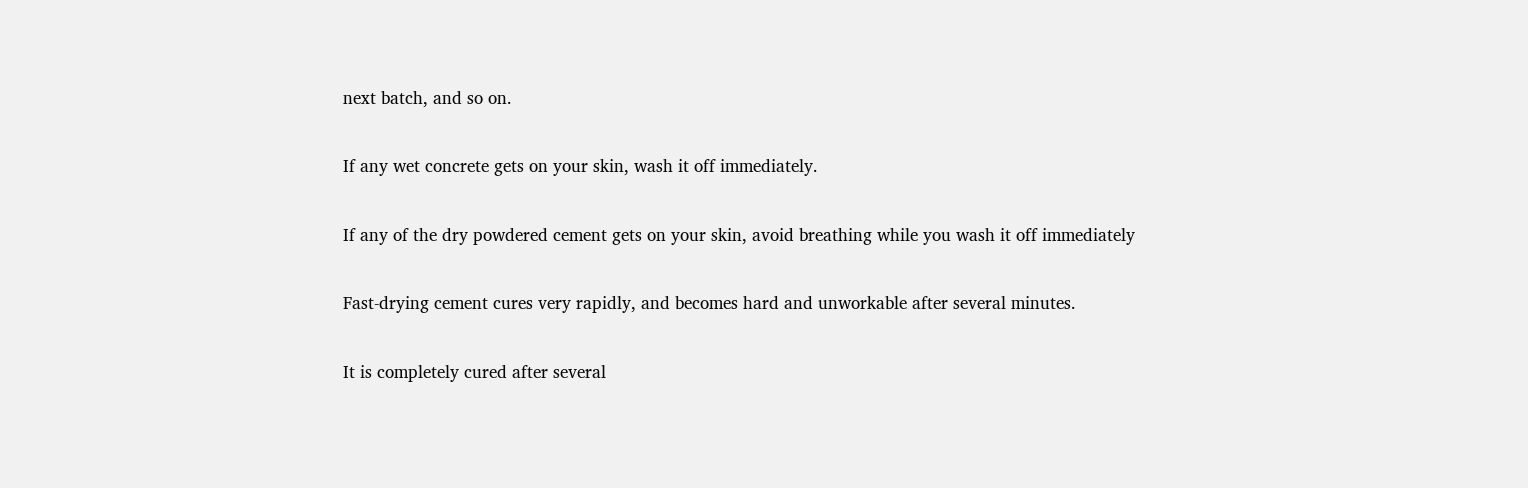next batch, and so on.

If any wet concrete gets on your skin, wash it off immediately.

If any of the dry powdered cement gets on your skin, avoid breathing while you wash it off immediately

Fast-drying cement cures very rapidly, and becomes hard and unworkable after several minutes.

It is completely cured after several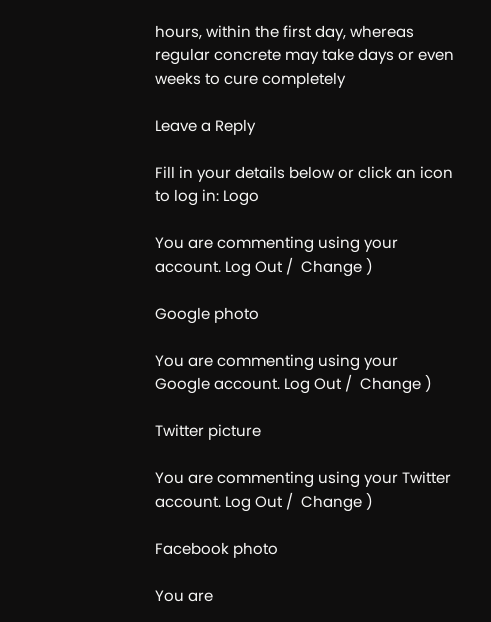hours, within the first day, whereas regular concrete may take days or even weeks to cure completely

Leave a Reply

Fill in your details below or click an icon to log in: Logo

You are commenting using your account. Log Out /  Change )

Google photo

You are commenting using your Google account. Log Out /  Change )

Twitter picture

You are commenting using your Twitter account. Log Out /  Change )

Facebook photo

You are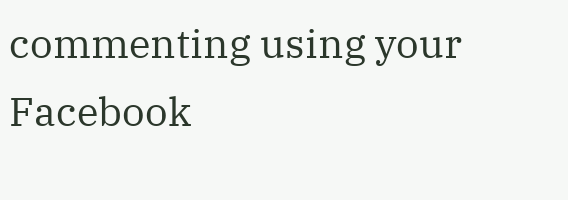commenting using your Facebook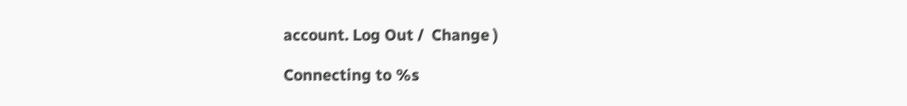account. Log Out /  Change )

Connecting to %s